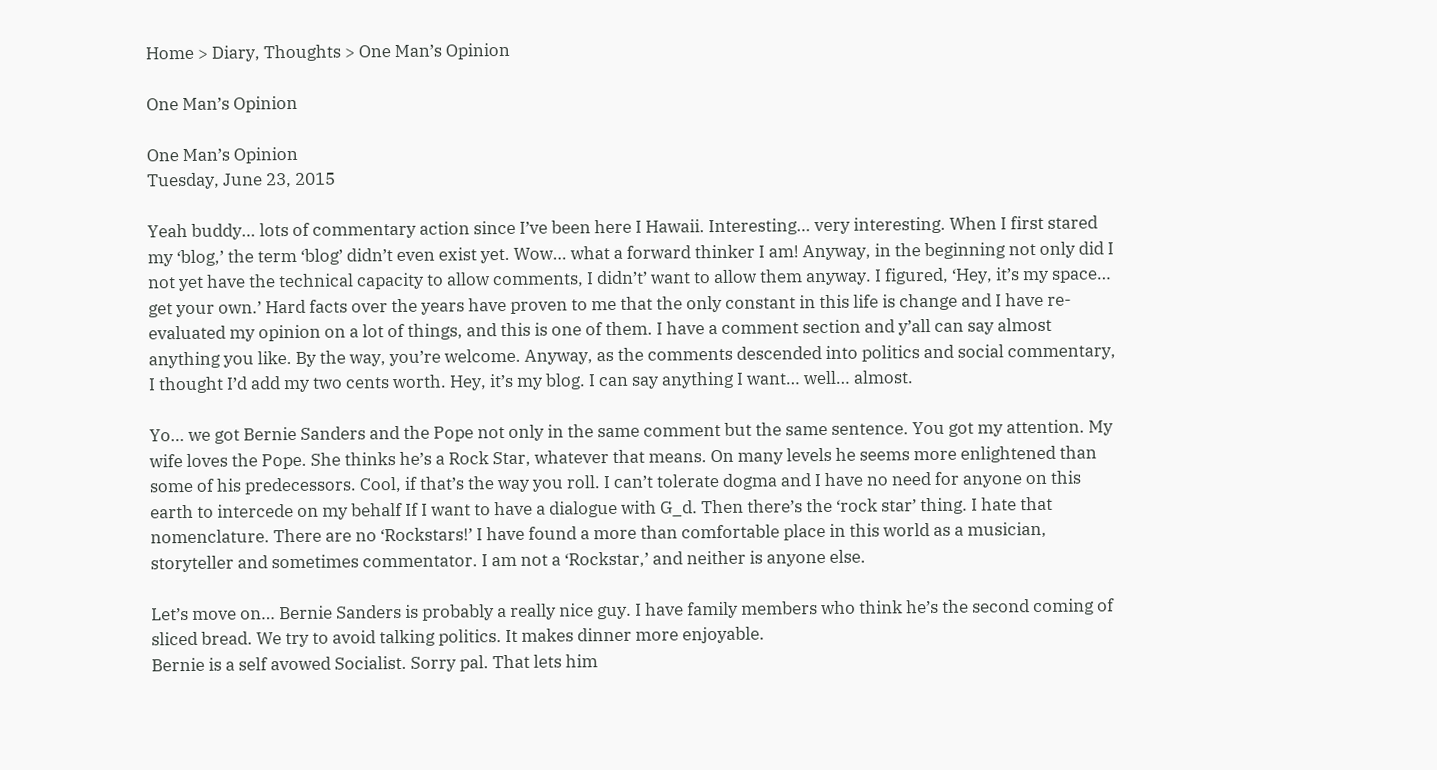Home > Diary, Thoughts > One Man’s Opinion

One Man’s Opinion

One Man’s Opinion
Tuesday, June 23, 2015

Yeah buddy… lots of commentary action since I’ve been here I Hawaii. Interesting… very interesting. When I first stared my ‘blog,’ the term ‘blog’ didn’t even exist yet. Wow… what a forward thinker I am! Anyway, in the beginning not only did I not yet have the technical capacity to allow comments, I didn’t’ want to allow them anyway. I figured, ‘Hey, it’s my space… get your own.’ Hard facts over the years have proven to me that the only constant in this life is change and I have re-evaluated my opinion on a lot of things, and this is one of them. I have a comment section and y’all can say almost anything you like. By the way, you’re welcome. Anyway, as the comments descended into politics and social commentary, I thought I’d add my two cents worth. Hey, it’s my blog. I can say anything I want… well… almost.

Yo… we got Bernie Sanders and the Pope not only in the same comment but the same sentence. You got my attention. My wife loves the Pope. She thinks he’s a Rock Star, whatever that means. On many levels he seems more enlightened than some of his predecessors. Cool, if that’s the way you roll. I can’t tolerate dogma and I have no need for anyone on this earth to intercede on my behalf If I want to have a dialogue with G_d. Then there’s the ‘rock star’ thing. I hate that nomenclature. There are no ‘Rockstars!’ I have found a more than comfortable place in this world as a musician, storyteller and sometimes commentator. I am not a ‘Rockstar,’ and neither is anyone else.

Let’s move on… Bernie Sanders is probably a really nice guy. I have family members who think he’s the second coming of sliced bread. We try to avoid talking politics. It makes dinner more enjoyable.
Bernie is a self avowed Socialist. Sorry pal. That lets him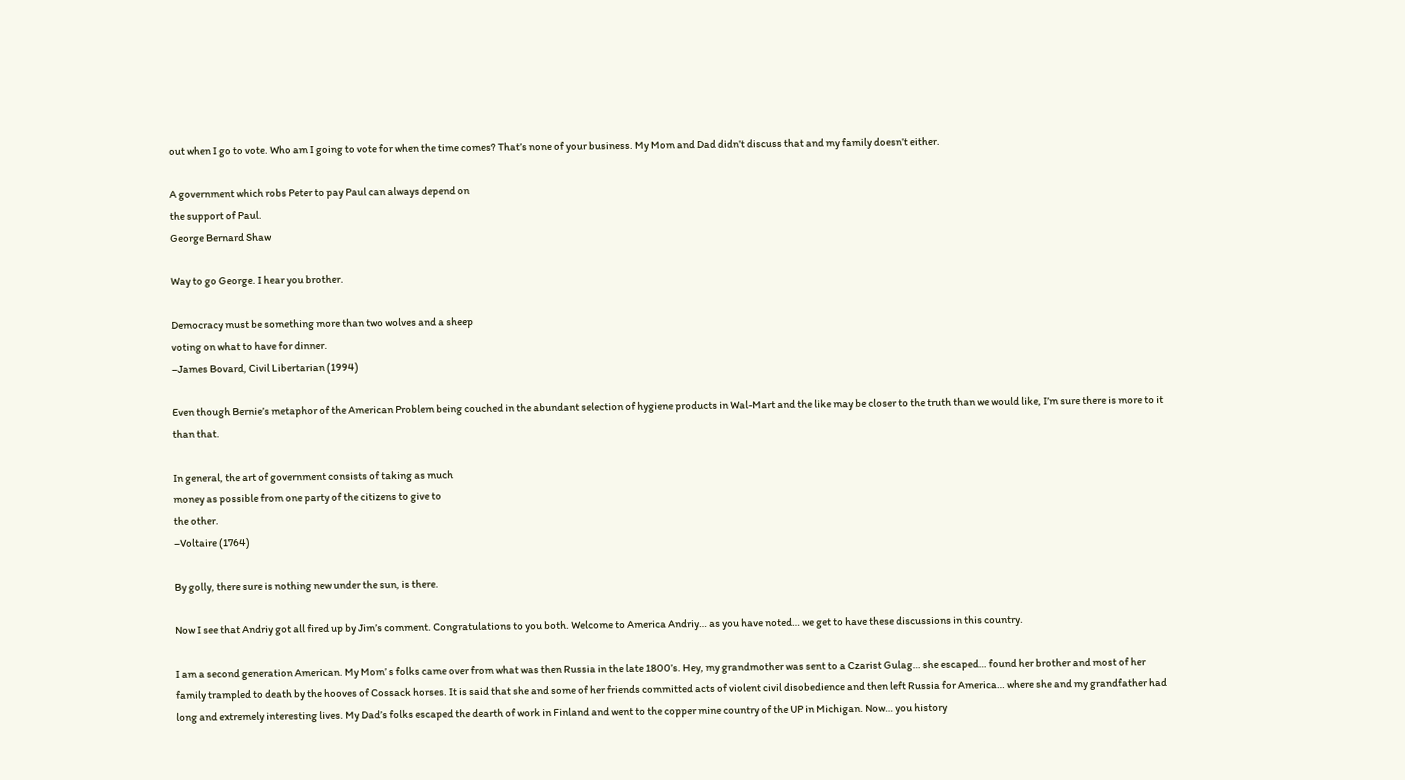out when I go to vote. Who am I going to vote for when the time comes? That’s none of your business. My Mom and Dad didn’t discuss that and my family doesn’t either.

A government which robs Peter to pay Paul can always depend on
the support of Paul.
George Bernard Shaw

Way to go George. I hear you brother.

Democracy must be something more than two wolves and a sheep
voting on what to have for dinner.
–James Bovard, Civil Libertarian (1994)

Even though Bernie’s metaphor of the American Problem being couched in the abundant selection of hygiene products in Wal-Mart and the like may be closer to the truth than we would like, I’m sure there is more to it than that.

In general, the art of government consists of taking as much
money as possible from one party of the citizens to give to
the other.
–Voltaire (1764)

By golly, there sure is nothing new under the sun, is there.

Now I see that Andriy got all fired up by Jim’s comment. Congratulations to you both. Welcome to America Andriy… as you have noted… we get to have these discussions in this country.

I am a second generation American. My Mom’ s folks came over from what was then Russia in the late 1800’s. Hey, my grandmother was sent to a Czarist Gulag… she escaped… found her brother and most of her family trampled to death by the hooves of Cossack horses. It is said that she and some of her friends committed acts of violent civil disobedience and then left Russia for America… where she and my grandfather had long and extremely interesting lives. My Dad’s folks escaped the dearth of work in Finland and went to the copper mine country of the UP in Michigan. Now… you history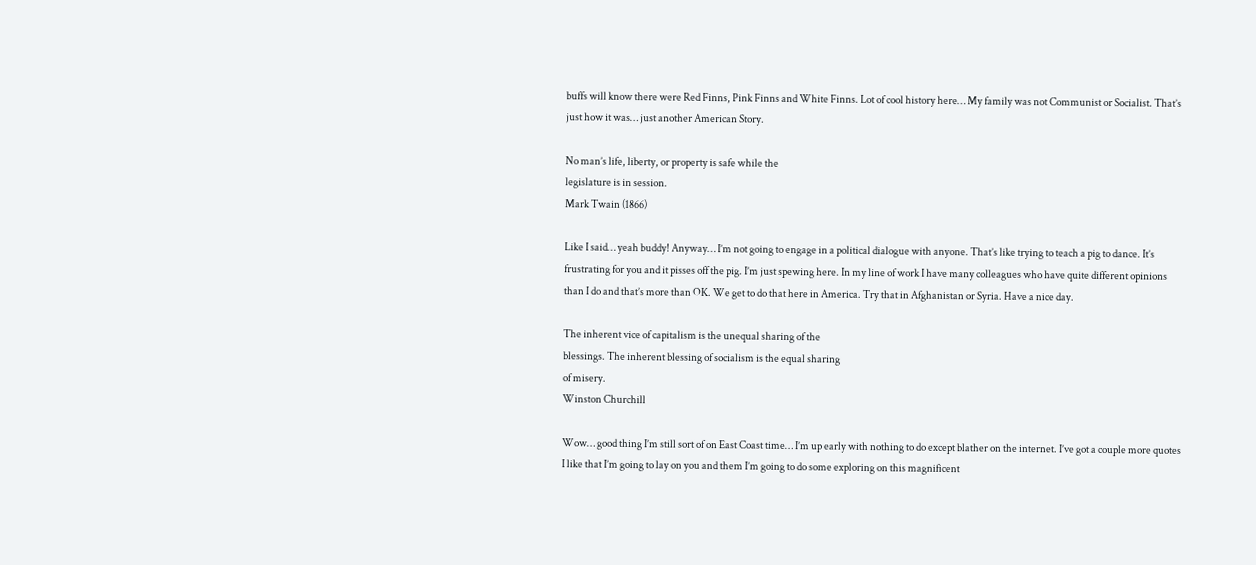buffs will know there were Red Finns, Pink Finns and White Finns. Lot of cool history here… My family was not Communist or Socialist. That’s just how it was… just another American Story.

No man’s life, liberty, or property is safe while the
legislature is in session.
Mark Twain (1866)

Like I said… yeah buddy! Anyway… I’m not going to engage in a political dialogue with anyone. That’s like trying to teach a pig to dance. It’s frustrating for you and it pisses off the pig. I’m just spewing here. In my line of work I have many colleagues who have quite different opinions than I do and that’s more than OK. We get to do that here in America. Try that in Afghanistan or Syria. Have a nice day.

The inherent vice of capitalism is the unequal sharing of the
blessings. The inherent blessing of socialism is the equal sharing
of misery.
Winston Churchill

Wow… good thing I’m still sort of on East Coast time… I’m up early with nothing to do except blather on the internet. I’ve got a couple more quotes I like that I’m going to lay on you and them I’m going to do some exploring on this magnificent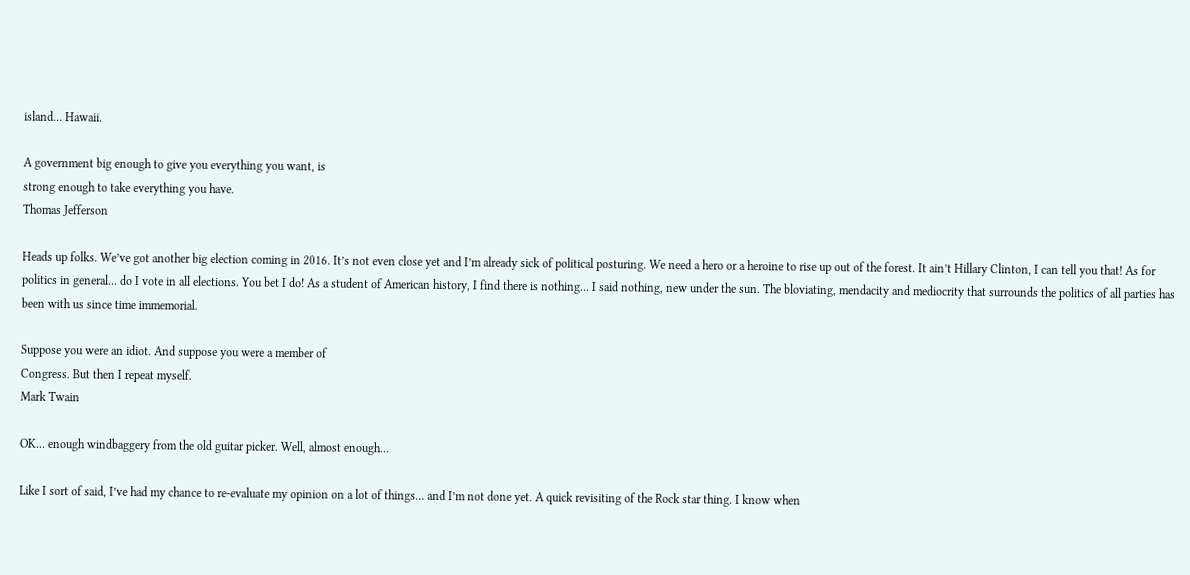island… Hawaii.

A government big enough to give you everything you want, is
strong enough to take everything you have.
Thomas Jefferson

Heads up folks. We’ve got another big election coming in 2016. It’s not even close yet and I’m already sick of political posturing. We need a hero or a heroine to rise up out of the forest. It ain’t Hillary Clinton, I can tell you that! As for politics in general… do I vote in all elections. You bet I do! As a student of American history, I find there is nothing… I said nothing, new under the sun. The bloviating, mendacity and mediocrity that surrounds the politics of all parties has been with us since time immemorial.

Suppose you were an idiot. And suppose you were a member of
Congress. But then I repeat myself.
Mark Twain

OK… enough windbaggery from the old guitar picker. Well, almost enough…

Like I sort of said, I’ve had my chance to re-evaluate my opinion on a lot of things… and I’m not done yet. A quick revisiting of the Rock star thing. I know when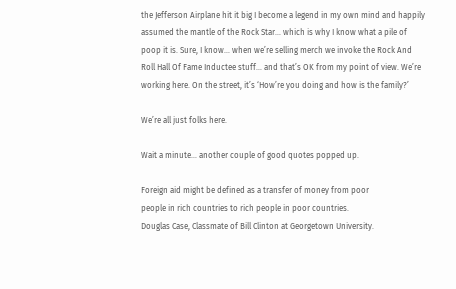the Jefferson Airplane hit it big I become a legend in my own mind and happily assumed the mantle of the Rock Star… which is why I know what a pile of poop it is. Sure, I know… when we’re selling merch we invoke the Rock And Roll Hall Of Fame Inductee stuff… and that’s OK from my point of view. We’re working here. On the street, it’s ‘How’re you doing and how is the family?’

We’re all just folks here.

Wait a minute… another couple of good quotes popped up.

Foreign aid might be defined as a transfer of money from poor
people in rich countries to rich people in poor countries.
Douglas Case, Classmate of Bill Clinton at Georgetown University.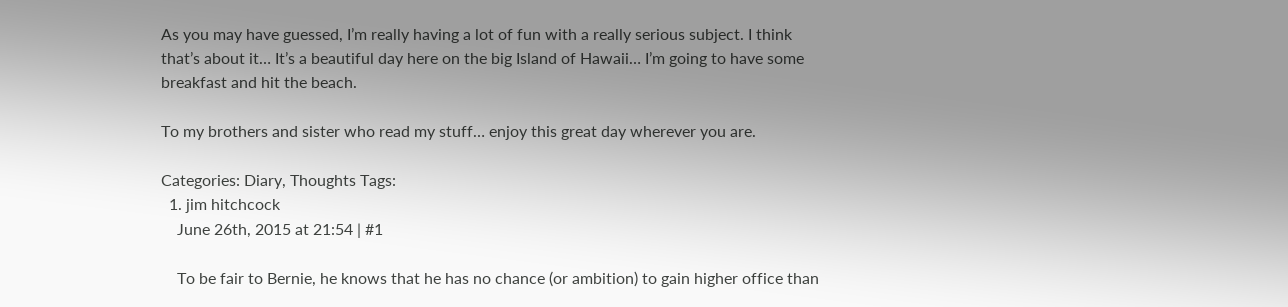As you may have guessed, I’m really having a lot of fun with a really serious subject. I think that’s about it… It’s a beautiful day here on the big Island of Hawaii… I’m going to have some breakfast and hit the beach.

To my brothers and sister who read my stuff… enjoy this great day wherever you are.

Categories: Diary, Thoughts Tags:
  1. jim hitchcock
    June 26th, 2015 at 21:54 | #1

    To be fair to Bernie, he knows that he has no chance (or ambition) to gain higher office than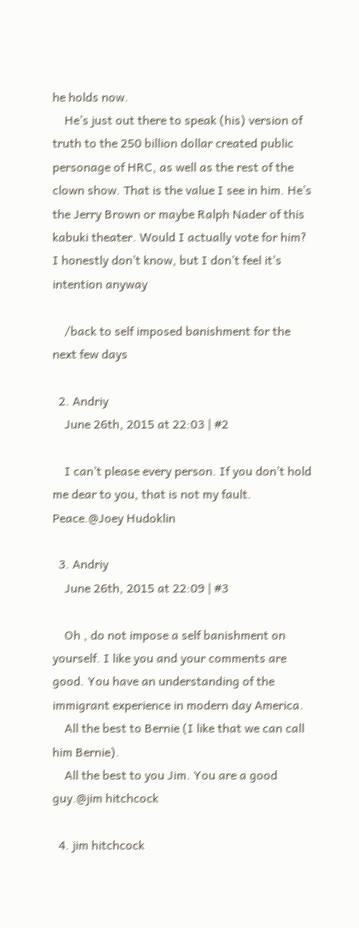he holds now.
    He’s just out there to speak (his) version of truth to the 250 billion dollar created public personage of HRC, as well as the rest of the clown show. That is the value I see in him. He’s the Jerry Brown or maybe Ralph Nader of this kabuki theater. Would I actually vote for him? I honestly don’t know, but I don’t feel it’s intention anyway

    /back to self imposed banishment for the next few days

  2. Andriy
    June 26th, 2015 at 22:03 | #2

    I can’t please every person. If you don’t hold me dear to you, that is not my fault. Peace.@Joey Hudoklin

  3. Andriy
    June 26th, 2015 at 22:09 | #3

    Oh , do not impose a self banishment on yourself. I like you and your comments are good. You have an understanding of the immigrant experience in modern day America.
    All the best to Bernie (I like that we can call him Bernie).
    All the best to you Jim. You are a good guy.@jim hitchcock

  4. jim hitchcock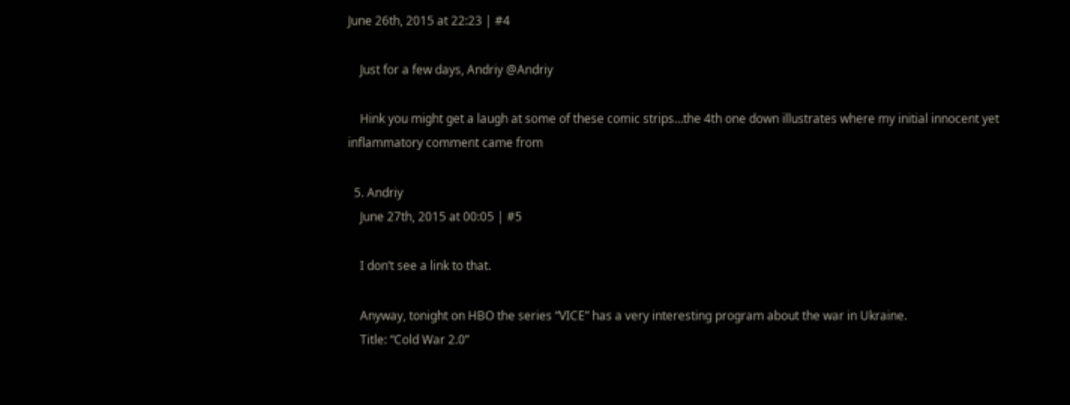June 26th, 2015 at 22:23 | #4

    Just for a few days, Andriy @Andriy

    Hink you might get a laugh at some of these comic strips…the 4th one down illustrates where my initial innocent yet inflammatory comment came from

  5. Andriy
    June 27th, 2015 at 00:05 | #5

    I don’t see a link to that.

    Anyway, tonight on HBO the series “VICE” has a very interesting program about the war in Ukraine.
    Title: “Cold War 2.0”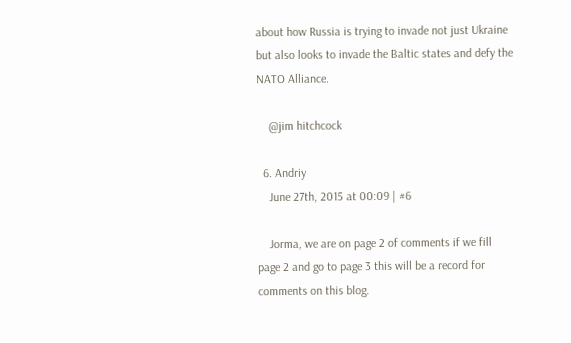about how Russia is trying to invade not just Ukraine but also looks to invade the Baltic states and defy the NATO Alliance.

    @jim hitchcock

  6. Andriy
    June 27th, 2015 at 00:09 | #6

    Jorma, we are on page 2 of comments if we fill page 2 and go to page 3 this will be a record for comments on this blog.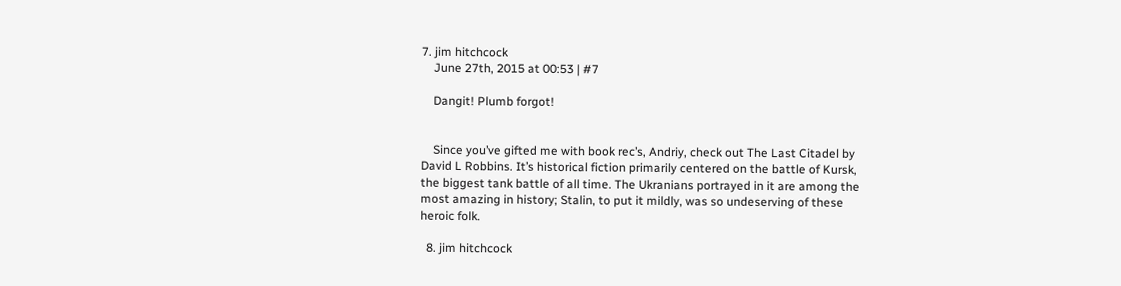7. jim hitchcock
    June 27th, 2015 at 00:53 | #7

    Dangit! Plumb forgot!


    Since you’ve gifted me with book rec’s, Andriy, check out The Last Citadel by David L Robbins. It’s historical fiction primarily centered on the battle of Kursk, the biggest tank battle of all time. The Ukranians portrayed in it are among the most amazing in history; Stalin, to put it mildly, was so undeserving of these heroic folk.

  8. jim hitchcock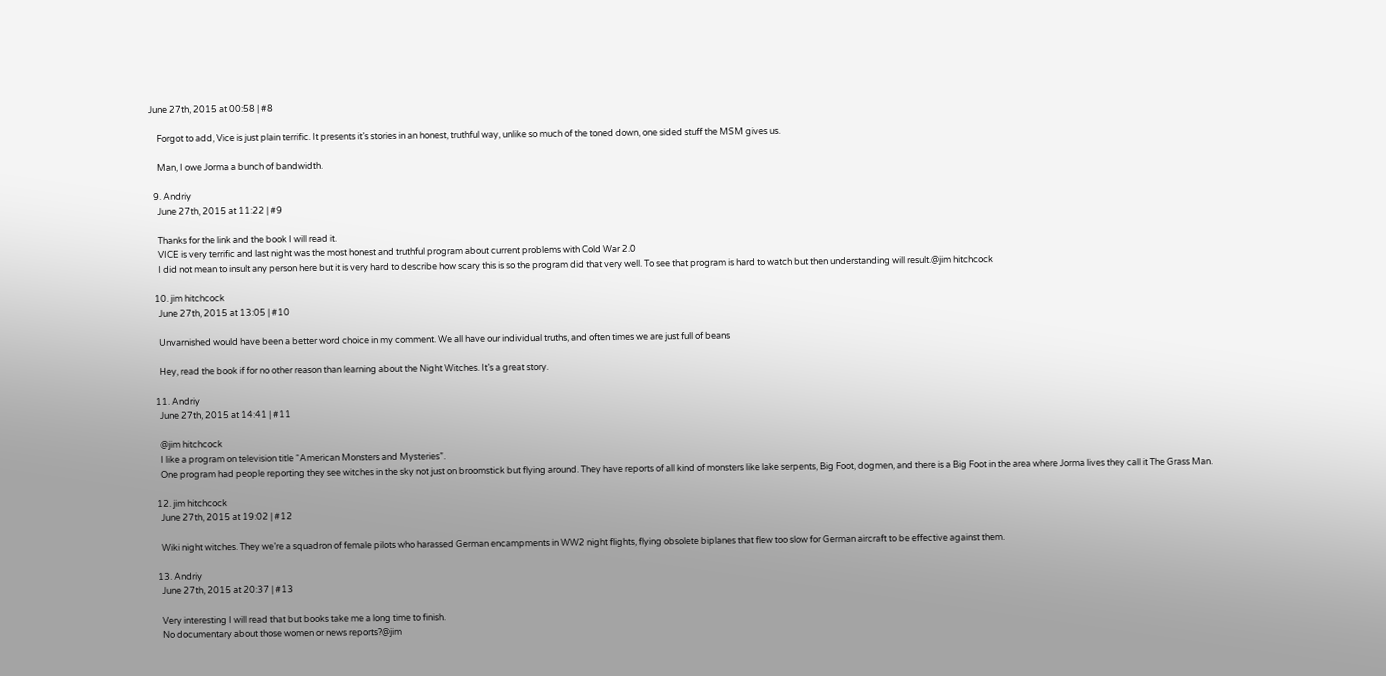June 27th, 2015 at 00:58 | #8

    Forgot to add, Vice is just plain terrific. It presents it’s stories in an honest, truthful way, unlike so much of the toned down, one sided stuff the MSM gives us.

    Man, I owe Jorma a bunch of bandwidth.

  9. Andriy
    June 27th, 2015 at 11:22 | #9

    Thanks for the link and the book I will read it.
    VICE is very terrific and last night was the most honest and truthful program about current problems with Cold War 2.0
    I did not mean to insult any person here but it is very hard to describe how scary this is so the program did that very well. To see that program is hard to watch but then understanding will result.@jim hitchcock

  10. jim hitchcock
    June 27th, 2015 at 13:05 | #10

    Unvarnished would have been a better word choice in my comment. We all have our individual truths, and often times we are just full of beans

    Hey, read the book if for no other reason than learning about the Night Witches. It’s a great story.

  11. Andriy
    June 27th, 2015 at 14:41 | #11

    @jim hitchcock
    I like a program on television title “American Monsters and Mysteries”.
    One program had people reporting they see witches in the sky not just on broomstick but flying around. They have reports of all kind of monsters like lake serpents, Big Foot, dogmen, and there is a Big Foot in the area where Jorma lives they call it The Grass Man.

  12. jim hitchcock
    June 27th, 2015 at 19:02 | #12

    Wiki night witches. They we’re a squadron of female pilots who harassed German encampments in WW2 night flights, flying obsolete biplanes that flew too slow for German aircraft to be effective against them.

  13. Andriy
    June 27th, 2015 at 20:37 | #13

    Very interesting I will read that but books take me a long time to finish.
    No documentary about those women or news reports?@jim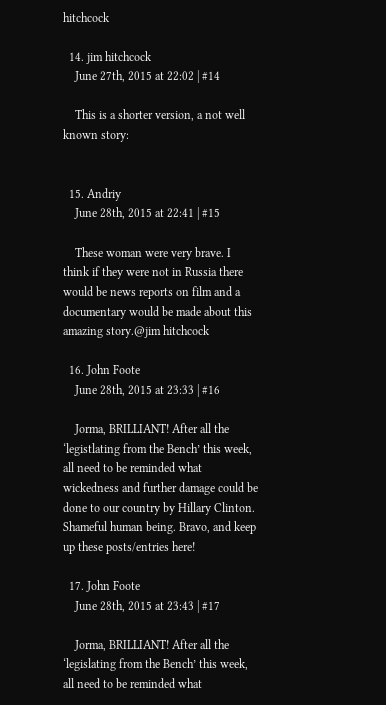hitchcock

  14. jim hitchcock
    June 27th, 2015 at 22:02 | #14

    This is a shorter version, a not well known story:


  15. Andriy
    June 28th, 2015 at 22:41 | #15

    These woman were very brave. I think if they were not in Russia there would be news reports on film and a documentary would be made about this amazing story.@jim hitchcock

  16. John Foote
    June 28th, 2015 at 23:33 | #16

    Jorma, BRILLIANT! After all the ‘legistlating from the Bench’ this week, all need to be reminded what wickedness and further damage could be done to our country by Hillary Clinton. Shameful human being. Bravo, and keep up these posts/entries here!

  17. John Foote
    June 28th, 2015 at 23:43 | #17

    Jorma, BRILLIANT! After all the ‘legislating from the Bench’ this week, all need to be reminded what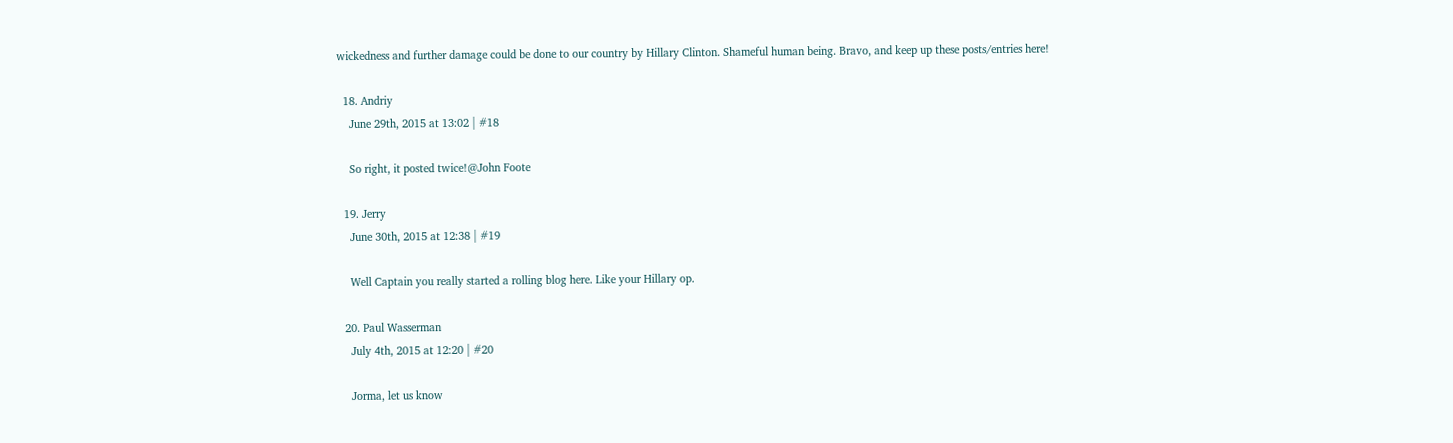wickedness and further damage could be done to our country by Hillary Clinton. Shameful human being. Bravo, and keep up these posts/entries here!

  18. Andriy
    June 29th, 2015 at 13:02 | #18

    So right, it posted twice!@John Foote

  19. Jerry
    June 30th, 2015 at 12:38 | #19

    Well Captain you really started a rolling blog here. Like your Hillary op.

  20. Paul Wasserman
    July 4th, 2015 at 12:20 | #20

    Jorma, let us know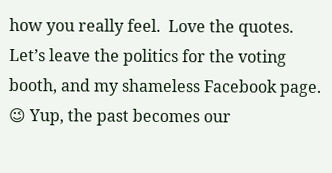how you really feel.  Love the quotes. Let’s leave the politics for the voting booth, and my shameless Facebook page. 😉 Yup, the past becomes our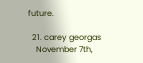future.

  21. carey georgas
    November 7th,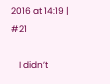2016 at 14:19 | #21

    I didn’t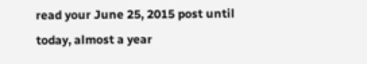read your June 25, 2015 post until today, almost a year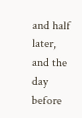and half later, and the day before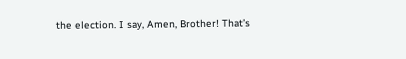the election. I say, Amen, Brother! That’s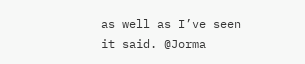as well as I’ve seen it said. @Jorma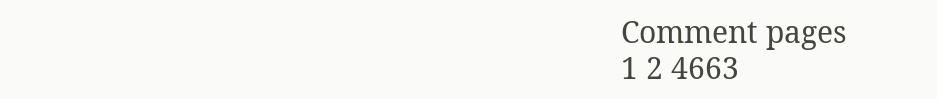Comment pages
1 2 4663